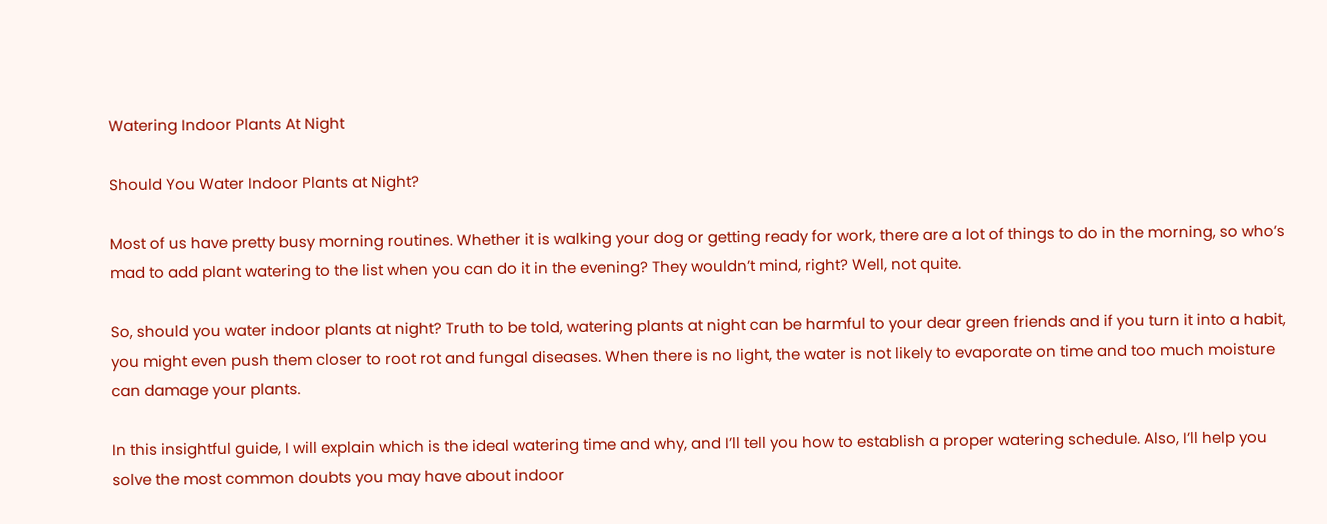Watering Indoor Plants At Night

Should You Water Indoor Plants at Night?

Most of us have pretty busy morning routines. Whether it is walking your dog or getting ready for work, there are a lot of things to do in the morning, so who’s mad to add plant watering to the list when you can do it in the evening? They wouldn’t mind, right? Well, not quite.

So, should you water indoor plants at night? Truth to be told, watering plants at night can be harmful to your dear green friends and if you turn it into a habit, you might even push them closer to root rot and fungal diseases. When there is no light, the water is not likely to evaporate on time and too much moisture can damage your plants.

In this insightful guide, I will explain which is the ideal watering time and why, and I’ll tell you how to establish a proper watering schedule. Also, I’ll help you solve the most common doubts you may have about indoor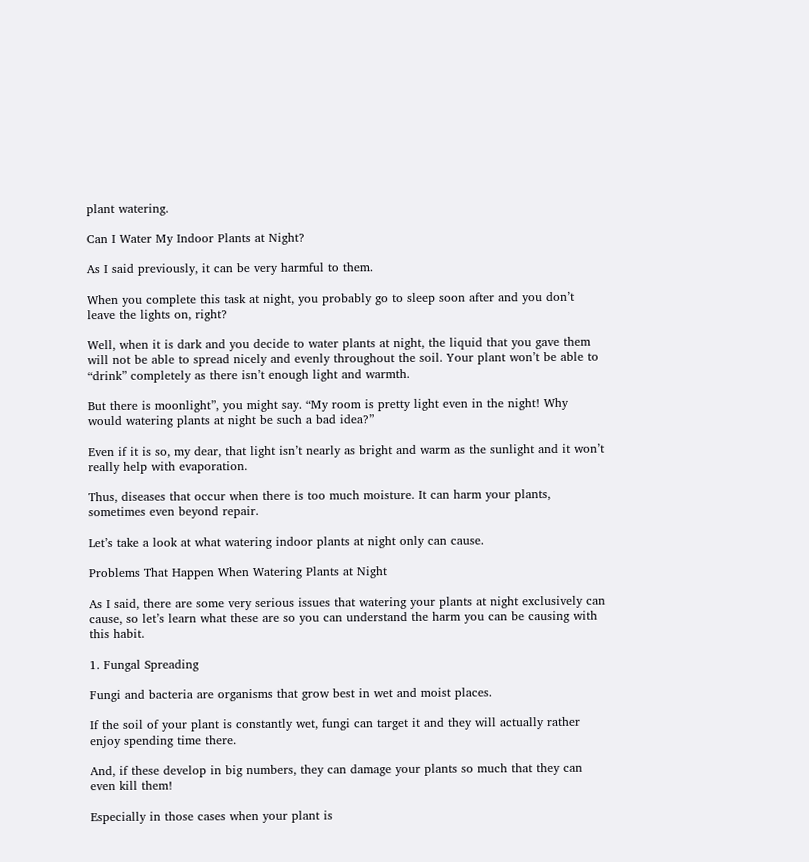plant watering.

Can I Water My Indoor Plants at Night?

As I said previously, it can be very harmful to them.

When you complete this task at night, you probably go to sleep soon after and you don’t leave the lights on, right?

Well, when it is dark and you decide to water plants at night, the liquid that you gave them will not be able to spread nicely and evenly throughout the soil. Your plant won’t be able to “drink” completely as there isn’t enough light and warmth.

But there is moonlight”, you might say. “My room is pretty light even in the night! Why would watering plants at night be such a bad idea?”

Even if it is so, my dear, that light isn’t nearly as bright and warm as the sunlight and it won’t really help with evaporation.

Thus, diseases that occur when there is too much moisture. It can harm your plants, sometimes even beyond repair.

Let’s take a look at what watering indoor plants at night only can cause.

Problems That Happen When Watering Plants at Night

As I said, there are some very serious issues that watering your plants at night exclusively can cause, so let’s learn what these are so you can understand the harm you can be causing with this habit.

1. Fungal Spreading

Fungi and bacteria are organisms that grow best in wet and moist places.

If the soil of your plant is constantly wet, fungi can target it and they will actually rather enjoy spending time there.

And, if these develop in big numbers, they can damage your plants so much that they can even kill them!

Especially in those cases when your plant is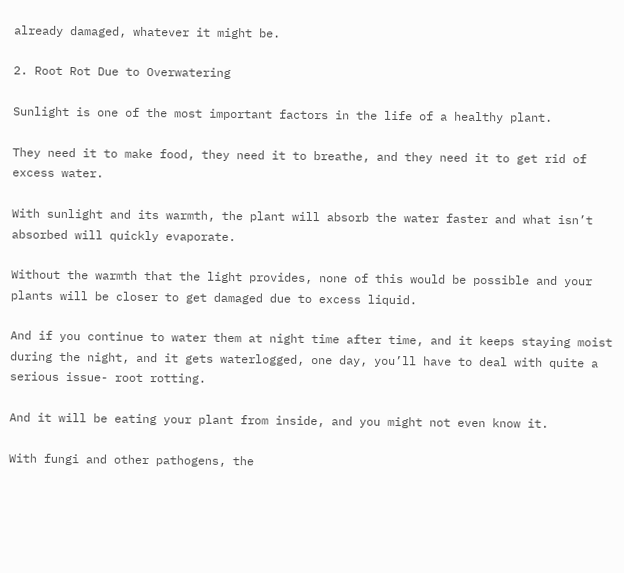already damaged, whatever it might be.

2. Root Rot Due to Overwatering

Sunlight is one of the most important factors in the life of a healthy plant.

They need it to make food, they need it to breathe, and they need it to get rid of excess water.

With sunlight and its warmth, the plant will absorb the water faster and what isn’t absorbed will quickly evaporate.

Without the warmth that the light provides, none of this would be possible and your plants will be closer to get damaged due to excess liquid.

And if you continue to water them at night time after time, and it keeps staying moist during the night, and it gets waterlogged, one day, you’ll have to deal with quite a serious issue- root rotting.

And it will be eating your plant from inside, and you might not even know it.

With fungi and other pathogens, the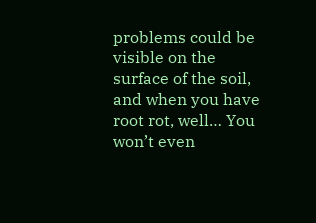problems could be visible on the surface of the soil, and when you have root rot, well… You won’t even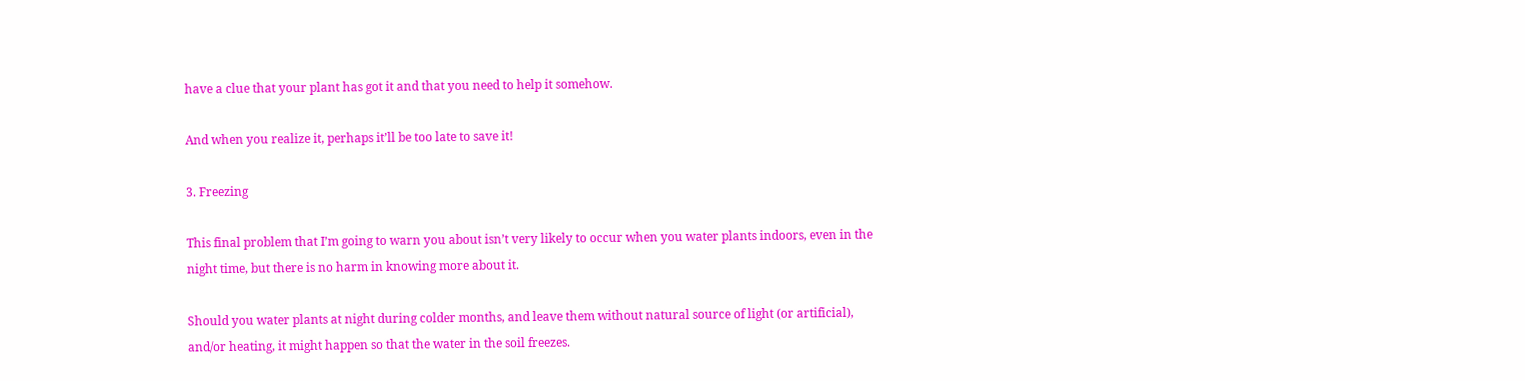have a clue that your plant has got it and that you need to help it somehow.

And when you realize it, perhaps it’ll be too late to save it!

3. Freezing

This final problem that I’m going to warn you about isn’t very likely to occur when you water plants indoors, even in the night time, but there is no harm in knowing more about it.

Should you water plants at night during colder months, and leave them without natural source of light (or artificial), and/or heating, it might happen so that the water in the soil freezes.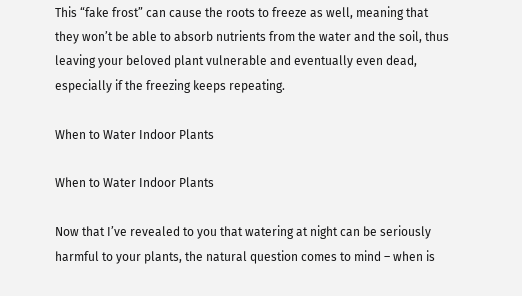This “fake frost” can cause the roots to freeze as well, meaning that they won’t be able to absorb nutrients from the water and the soil, thus leaving your beloved plant vulnerable and eventually even dead, especially if the freezing keeps repeating.

When to Water Indoor Plants

When to Water Indoor Plants

Now that I’ve revealed to you that watering at night can be seriously harmful to your plants, the natural question comes to mind – when is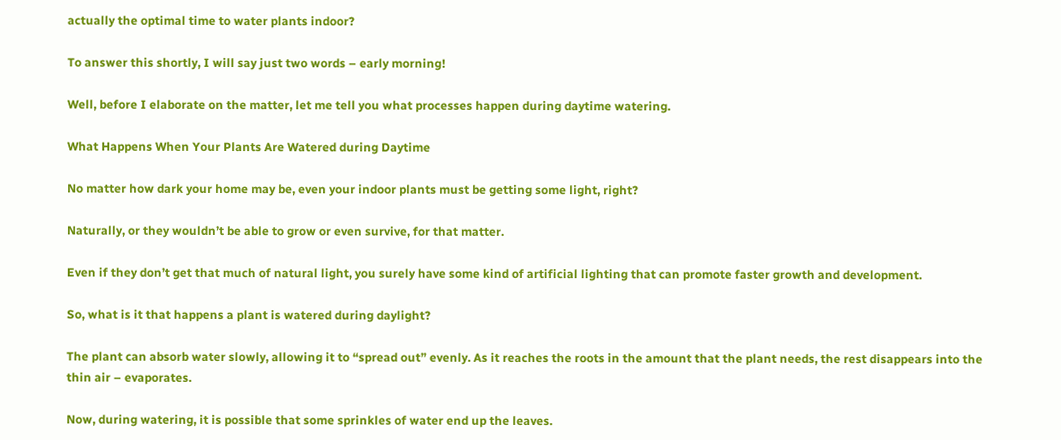actually the optimal time to water plants indoor?

To answer this shortly, I will say just two words – early morning!

Well, before I elaborate on the matter, let me tell you what processes happen during daytime watering.

What Happens When Your Plants Are Watered during Daytime

No matter how dark your home may be, even your indoor plants must be getting some light, right?

Naturally, or they wouldn’t be able to grow or even survive, for that matter.

Even if they don’t get that much of natural light, you surely have some kind of artificial lighting that can promote faster growth and development.

So, what is it that happens a plant is watered during daylight?

The plant can absorb water slowly, allowing it to “spread out” evenly. As it reaches the roots in the amount that the plant needs, the rest disappears into the thin air – evaporates.

Now, during watering, it is possible that some sprinkles of water end up the leaves.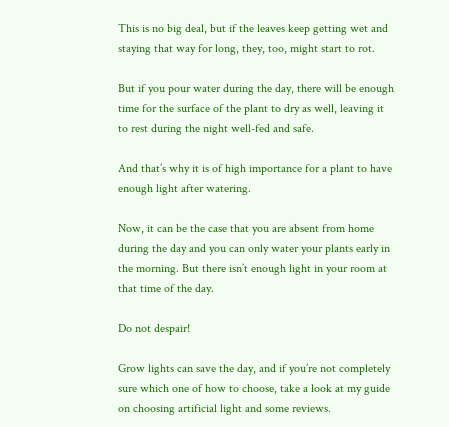This is no big deal, but if the leaves keep getting wet and staying that way for long, they, too, might start to rot.

But if you pour water during the day, there will be enough time for the surface of the plant to dry as well, leaving it to rest during the night well-fed and safe.

And that’s why it is of high importance for a plant to have enough light after watering.

Now, it can be the case that you are absent from home during the day and you can only water your plants early in the morning. But there isn’t enough light in your room at that time of the day.

Do not despair!

Grow lights can save the day, and if you’re not completely sure which one of how to choose, take a look at my guide on choosing artificial light and some reviews.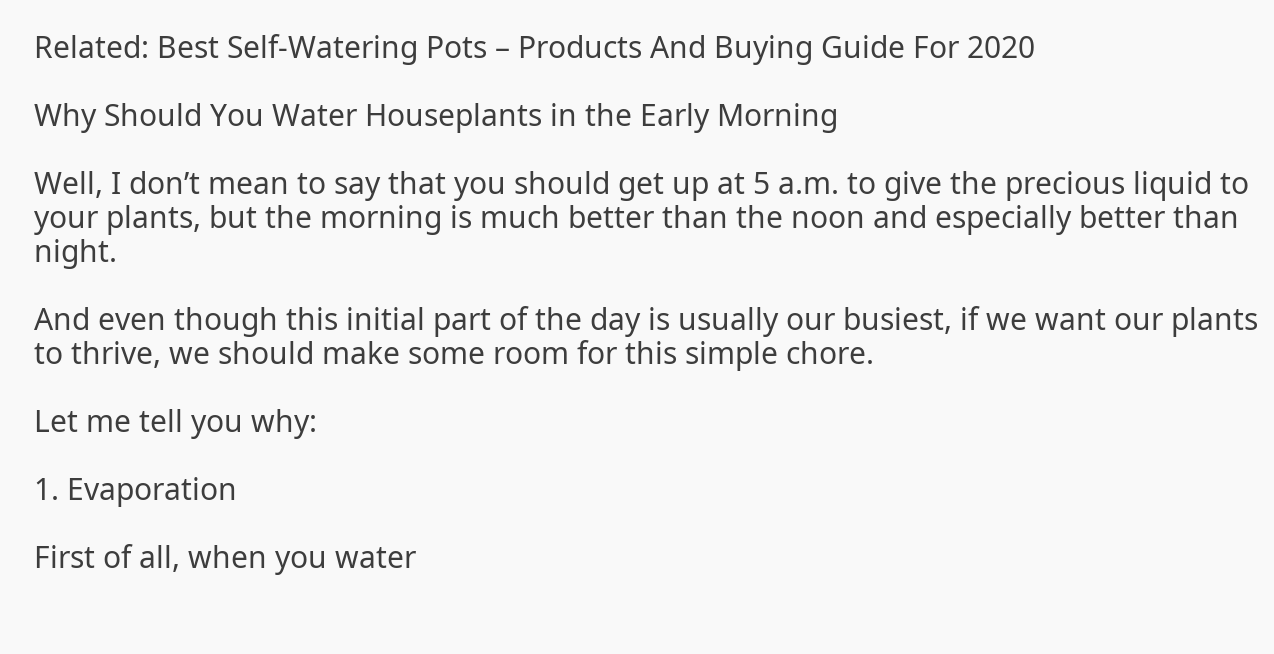Related: Best Self-Watering Pots – Products And Buying Guide For 2020

Why Should You Water Houseplants in the Early Morning

Well, I don’t mean to say that you should get up at 5 a.m. to give the precious liquid to your plants, but the morning is much better than the noon and especially better than night.

And even though this initial part of the day is usually our busiest, if we want our plants to thrive, we should make some room for this simple chore.

Let me tell you why:

1. Evaporation

First of all, when you water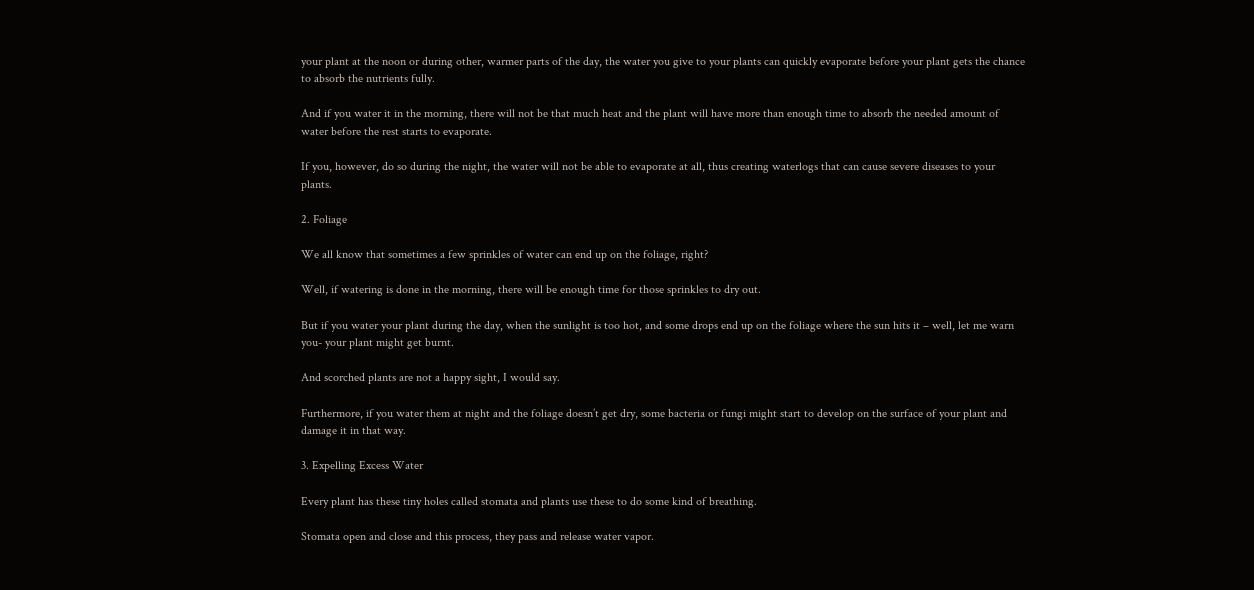your plant at the noon or during other, warmer parts of the day, the water you give to your plants can quickly evaporate before your plant gets the chance to absorb the nutrients fully.

And if you water it in the morning, there will not be that much heat and the plant will have more than enough time to absorb the needed amount of water before the rest starts to evaporate.

If you, however, do so during the night, the water will not be able to evaporate at all, thus creating waterlogs that can cause severe diseases to your plants.

2. Foliage

We all know that sometimes a few sprinkles of water can end up on the foliage, right?

Well, if watering is done in the morning, there will be enough time for those sprinkles to dry out.

But if you water your plant during the day, when the sunlight is too hot, and some drops end up on the foliage where the sun hits it – well, let me warn you- your plant might get burnt.

And scorched plants are not a happy sight, I would say.

Furthermore, if you water them at night and the foliage doesn’t get dry, some bacteria or fungi might start to develop on the surface of your plant and damage it in that way.

3. Expelling Excess Water

Every plant has these tiny holes called stomata and plants use these to do some kind of breathing.

Stomata open and close and this process, they pass and release water vapor.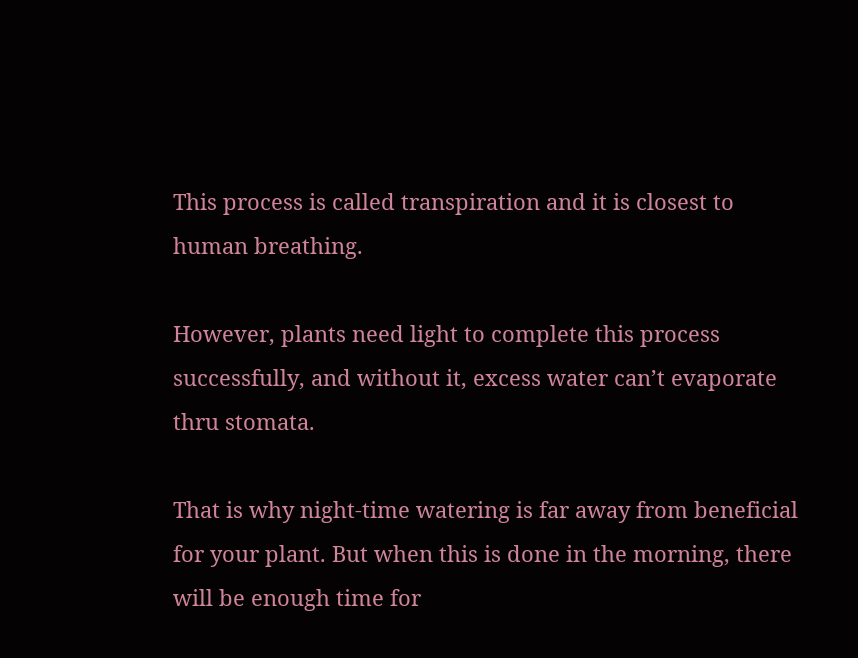This process is called transpiration and it is closest to human breathing.

However, plants need light to complete this process successfully, and without it, excess water can’t evaporate thru stomata.

That is why night-time watering is far away from beneficial for your plant. But when this is done in the morning, there will be enough time for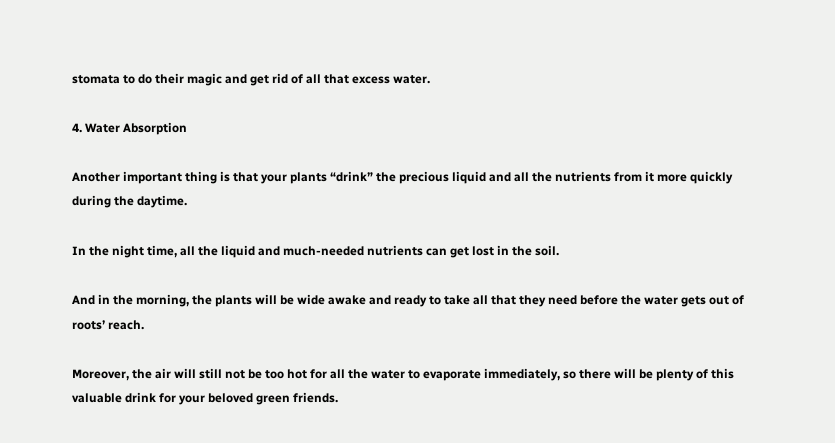stomata to do their magic and get rid of all that excess water.

4. Water Absorption

Another important thing is that your plants “drink” the precious liquid and all the nutrients from it more quickly during the daytime.

In the night time, all the liquid and much-needed nutrients can get lost in the soil.

And in the morning, the plants will be wide awake and ready to take all that they need before the water gets out of roots’ reach.

Moreover, the air will still not be too hot for all the water to evaporate immediately, so there will be plenty of this valuable drink for your beloved green friends.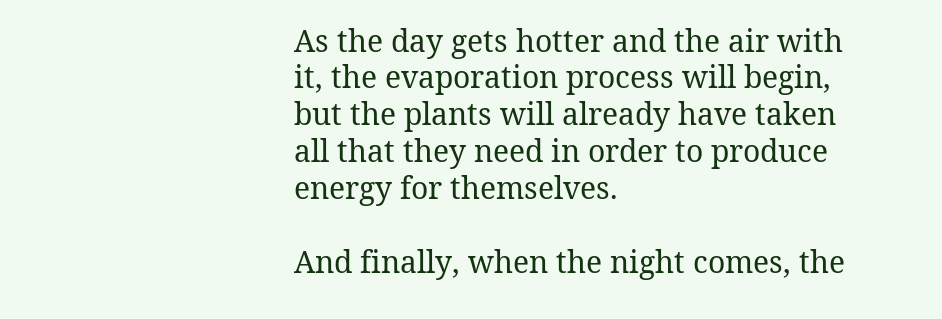As the day gets hotter and the air with it, the evaporation process will begin, but the plants will already have taken all that they need in order to produce energy for themselves.

And finally, when the night comes, the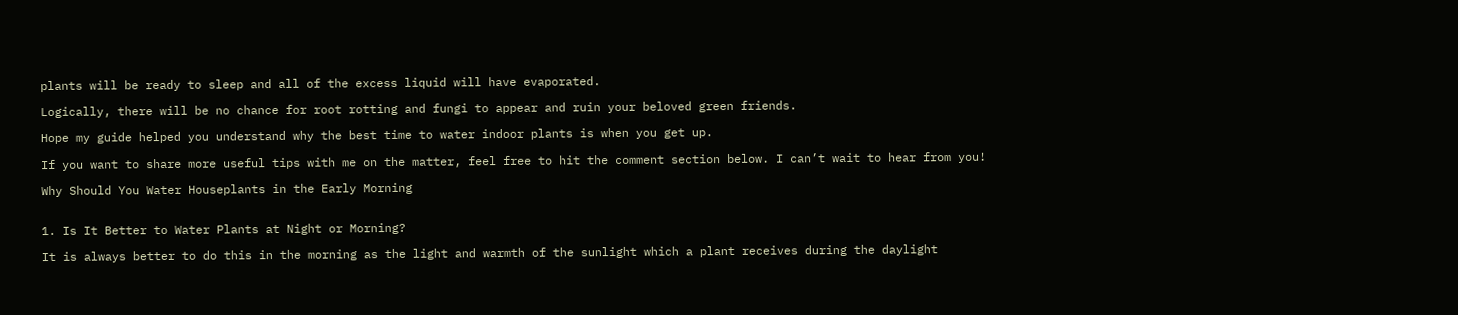plants will be ready to sleep and all of the excess liquid will have evaporated.

Logically, there will be no chance for root rotting and fungi to appear and ruin your beloved green friends.

Hope my guide helped you understand why the best time to water indoor plants is when you get up.

If you want to share more useful tips with me on the matter, feel free to hit the comment section below. I can’t wait to hear from you!

Why Should You Water Houseplants in the Early Morning


1. Is It Better to Water Plants at Night or Morning?

It is always better to do this in the morning as the light and warmth of the sunlight which a plant receives during the daylight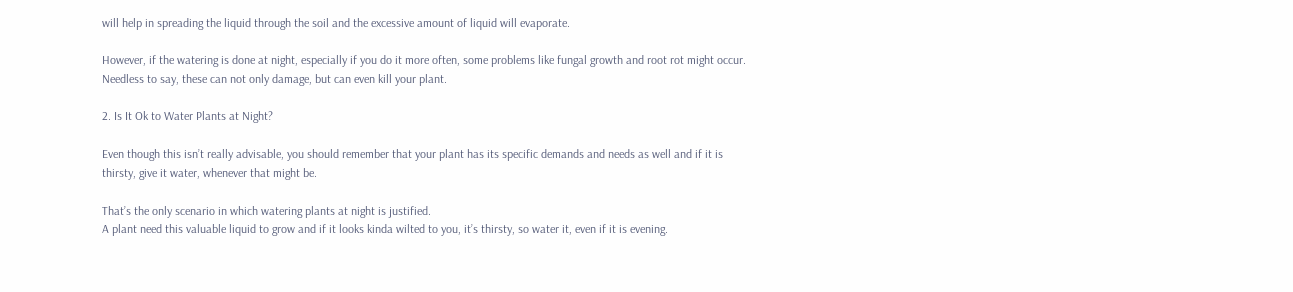will help in spreading the liquid through the soil and the excessive amount of liquid will evaporate.

However, if the watering is done at night, especially if you do it more often, some problems like fungal growth and root rot might occur. Needless to say, these can not only damage, but can even kill your plant.

2. Is It Ok to Water Plants at Night?

Even though this isn’t really advisable, you should remember that your plant has its specific demands and needs as well and if it is thirsty, give it water, whenever that might be.

That’s the only scenario in which watering plants at night is justified.
A plant need this valuable liquid to grow and if it looks kinda wilted to you, it’s thirsty, so water it, even if it is evening.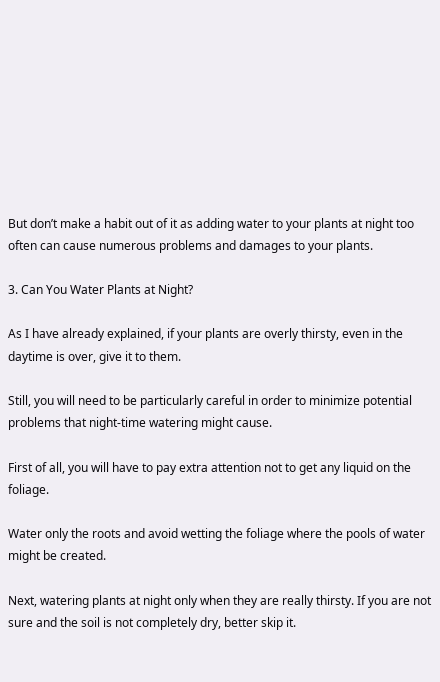But don’t make a habit out of it as adding water to your plants at night too often can cause numerous problems and damages to your plants.

3. Can You Water Plants at Night?

As I have already explained, if your plants are overly thirsty, even in the daytime is over, give it to them.

Still, you will need to be particularly careful in order to minimize potential problems that night-time watering might cause.

First of all, you will have to pay extra attention not to get any liquid on the foliage.

Water only the roots and avoid wetting the foliage where the pools of water might be created.

Next, watering plants at night only when they are really thirsty. If you are not sure and the soil is not completely dry, better skip it.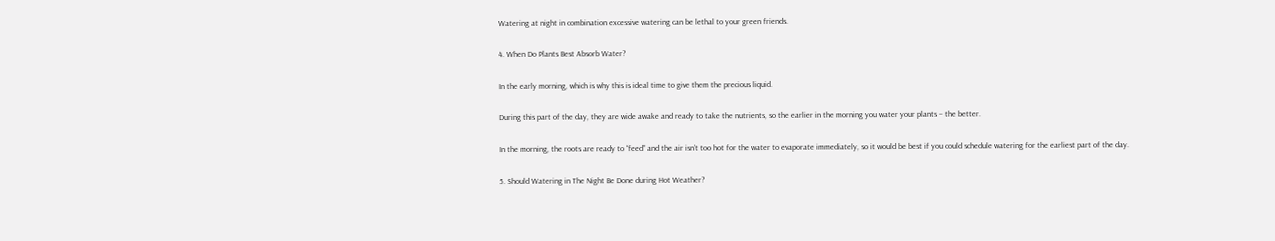Watering at night in combination excessive watering can be lethal to your green friends.

4. When Do Plants Best Absorb Water?

In the early morning, which is why this is ideal time to give them the precious liquid.

During this part of the day, they are wide awake and ready to take the nutrients, so the earlier in the morning you water your plants – the better.

In the morning, the roots are ready to “feed” and the air isn’t too hot for the water to evaporate immediately, so it would be best if you could schedule watering for the earliest part of the day.

5. Should Watering in The Night Be Done during Hot Weather?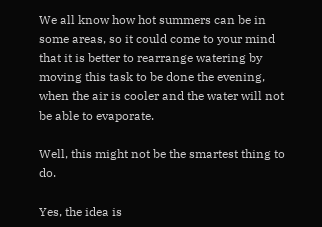We all know how hot summers can be in some areas, so it could come to your mind that it is better to rearrange watering by moving this task to be done the evening, when the air is cooler and the water will not be able to evaporate.

Well, this might not be the smartest thing to do.

Yes, the idea is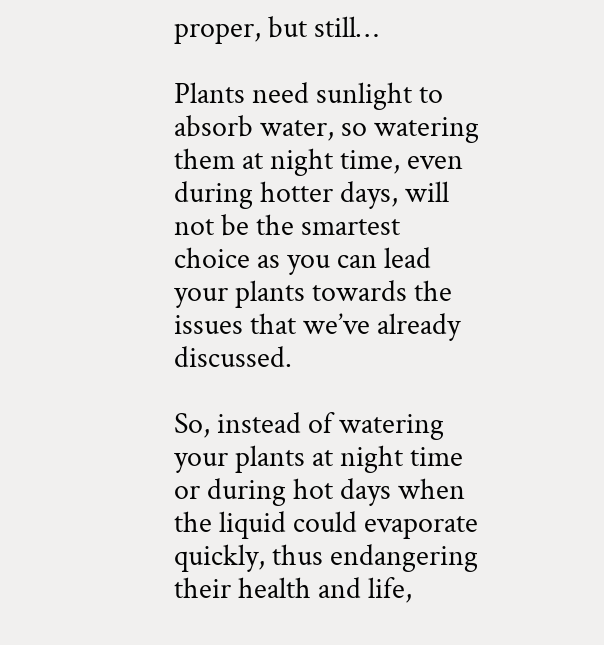proper, but still…

Plants need sunlight to absorb water, so watering them at night time, even during hotter days, will not be the smartest choice as you can lead your plants towards the issues that we’ve already discussed.

So, instead of watering your plants at night time or during hot days when the liquid could evaporate quickly, thus endangering their health and life,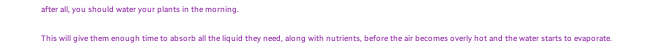after all, you should water your plants in the morning.

This will give them enough time to absorb all the liquid they need, along with nutrients, before the air becomes overly hot and the water starts to evaporate.